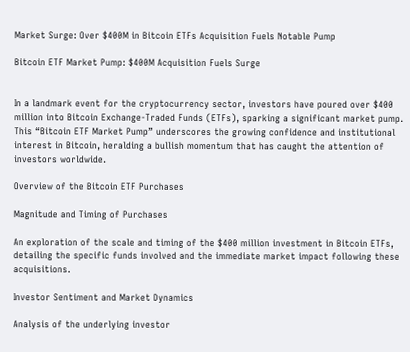Market Surge: Over $400M in Bitcoin ETFs Acquisition Fuels Notable Pump

Bitcoin ETF Market Pump: $400M Acquisition Fuels Surge


In a landmark event for the cryptocurrency sector, investors have poured over $400 million into Bitcoin Exchange-Traded Funds (ETFs), sparking a significant market pump. This “Bitcoin ETF Market Pump” underscores the growing confidence and institutional interest in Bitcoin, heralding a bullish momentum that has caught the attention of investors worldwide.

Overview of the Bitcoin ETF Purchases

Magnitude and Timing of Purchases

An exploration of the scale and timing of the $400 million investment in Bitcoin ETFs, detailing the specific funds involved and the immediate market impact following these acquisitions.

Investor Sentiment and Market Dynamics

Analysis of the underlying investor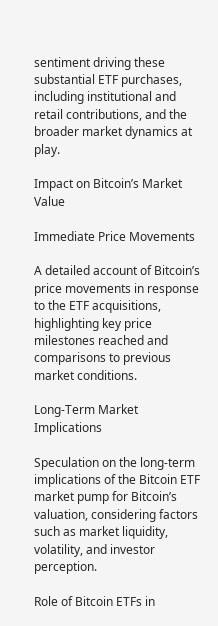sentiment driving these substantial ETF purchases, including institutional and retail contributions, and the broader market dynamics at play.

Impact on Bitcoin’s Market Value

Immediate Price Movements

A detailed account of Bitcoin’s price movements in response to the ETF acquisitions, highlighting key price milestones reached and comparisons to previous market conditions.

Long-Term Market Implications

Speculation on the long-term implications of the Bitcoin ETF market pump for Bitcoin’s valuation, considering factors such as market liquidity, volatility, and investor perception.

Role of Bitcoin ETFs in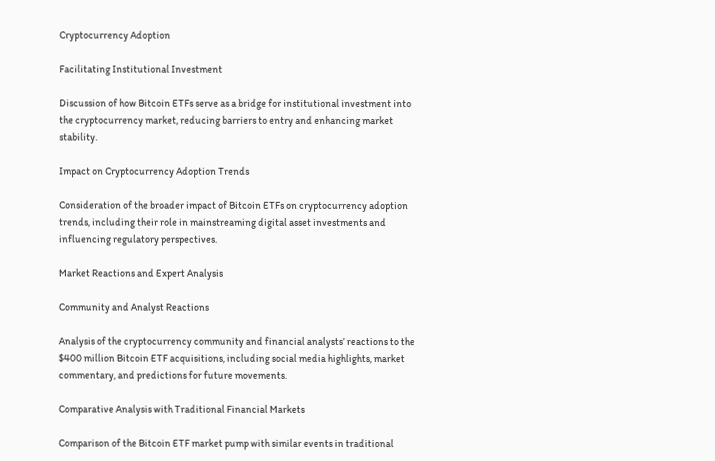Cryptocurrency Adoption

Facilitating Institutional Investment

Discussion of how Bitcoin ETFs serve as a bridge for institutional investment into the cryptocurrency market, reducing barriers to entry and enhancing market stability.

Impact on Cryptocurrency Adoption Trends

Consideration of the broader impact of Bitcoin ETFs on cryptocurrency adoption trends, including their role in mainstreaming digital asset investments and influencing regulatory perspectives.

Market Reactions and Expert Analysis

Community and Analyst Reactions

Analysis of the cryptocurrency community and financial analysts’ reactions to the $400 million Bitcoin ETF acquisitions, including social media highlights, market commentary, and predictions for future movements.

Comparative Analysis with Traditional Financial Markets

Comparison of the Bitcoin ETF market pump with similar events in traditional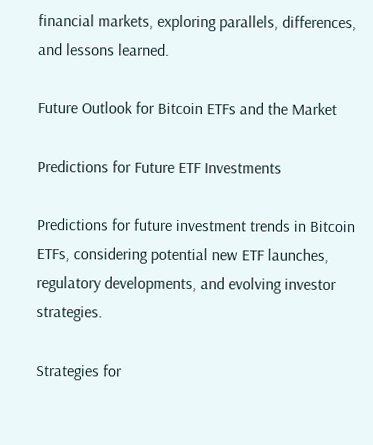financial markets, exploring parallels, differences, and lessons learned.

Future Outlook for Bitcoin ETFs and the Market

Predictions for Future ETF Investments

Predictions for future investment trends in Bitcoin ETFs, considering potential new ETF launches, regulatory developments, and evolving investor strategies.

Strategies for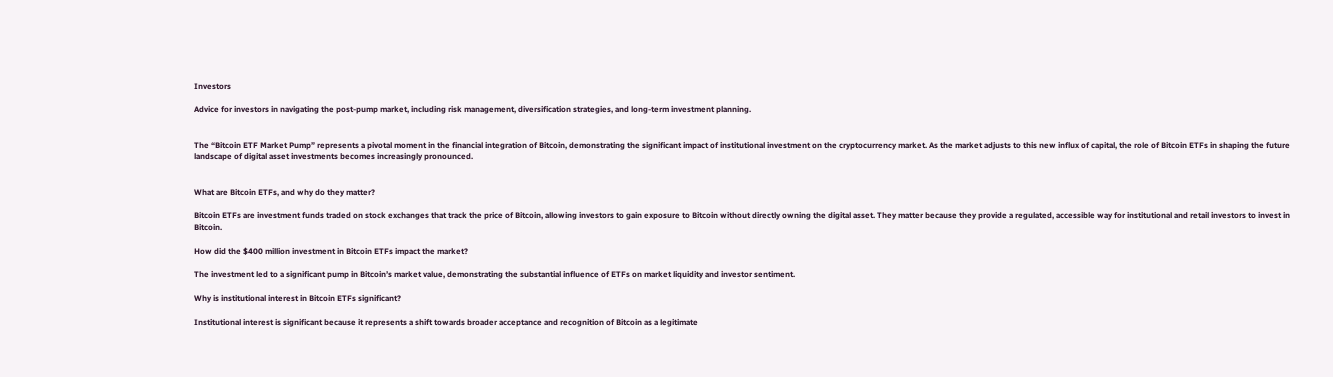Investors

Advice for investors in navigating the post-pump market, including risk management, diversification strategies, and long-term investment planning.


The “Bitcoin ETF Market Pump” represents a pivotal moment in the financial integration of Bitcoin, demonstrating the significant impact of institutional investment on the cryptocurrency market. As the market adjusts to this new influx of capital, the role of Bitcoin ETFs in shaping the future landscape of digital asset investments becomes increasingly pronounced.


What are Bitcoin ETFs, and why do they matter?

Bitcoin ETFs are investment funds traded on stock exchanges that track the price of Bitcoin, allowing investors to gain exposure to Bitcoin without directly owning the digital asset. They matter because they provide a regulated, accessible way for institutional and retail investors to invest in Bitcoin.

How did the $400 million investment in Bitcoin ETFs impact the market?

The investment led to a significant pump in Bitcoin’s market value, demonstrating the substantial influence of ETFs on market liquidity and investor sentiment.

Why is institutional interest in Bitcoin ETFs significant?

Institutional interest is significant because it represents a shift towards broader acceptance and recognition of Bitcoin as a legitimate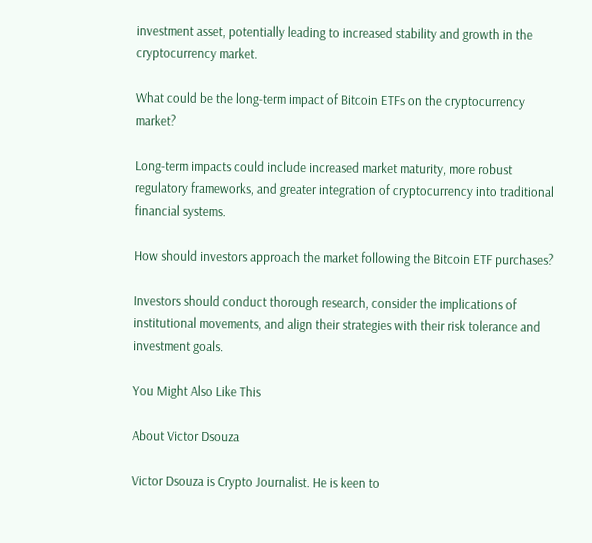investment asset, potentially leading to increased stability and growth in the cryptocurrency market.

What could be the long-term impact of Bitcoin ETFs on the cryptocurrency market?

Long-term impacts could include increased market maturity, more robust regulatory frameworks, and greater integration of cryptocurrency into traditional financial systems.

How should investors approach the market following the Bitcoin ETF purchases?

Investors should conduct thorough research, consider the implications of institutional movements, and align their strategies with their risk tolerance and investment goals.

You Might Also Like This

About Victor Dsouza

Victor Dsouza is Crypto Journalist. He is keen to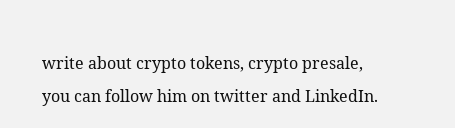write about crypto tokens, crypto presale, you can follow him on twitter and LinkedIn.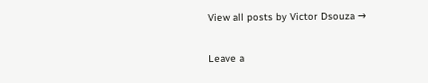View all posts by Victor Dsouza →

Leave a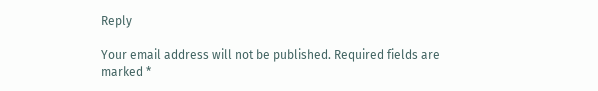Reply

Your email address will not be published. Required fields are marked *